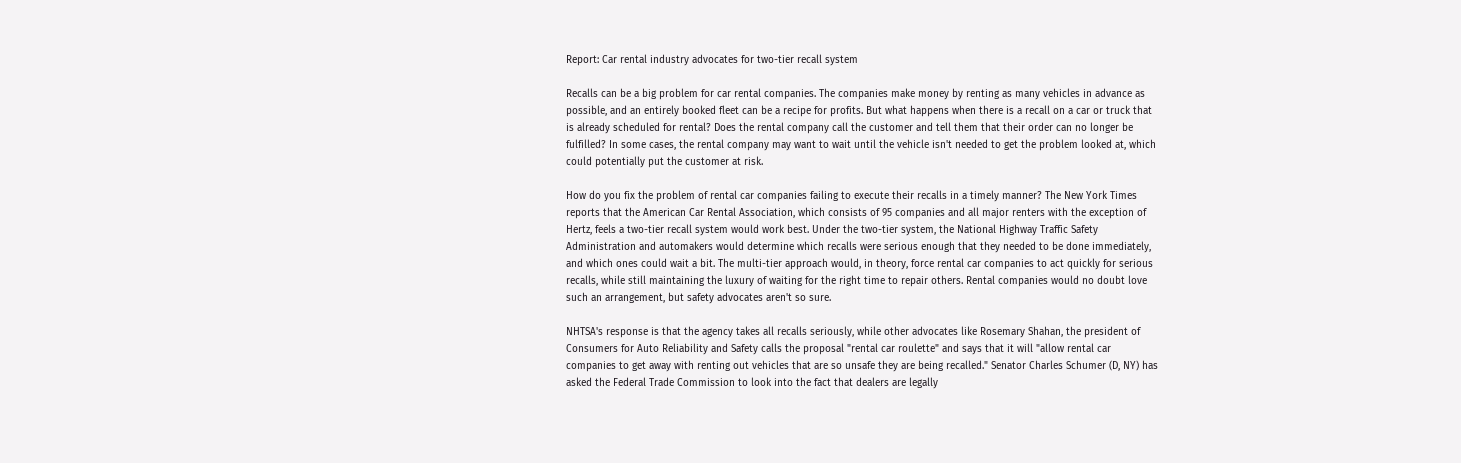Report: Car rental industry advocates for two-tier recall system

Recalls can be a big problem for car rental companies. The companies make money by renting as many vehicles in advance as possible, and an entirely booked fleet can be a recipe for profits. But what happens when there is a recall on a car or truck that is already scheduled for rental? Does the rental company call the customer and tell them that their order can no longer be fulfilled? In some cases, the rental company may want to wait until the vehicle isn't needed to get the problem looked at, which could potentially put the customer at risk.

How do you fix the problem of rental car companies failing to execute their recalls in a timely manner? The New York Times reports that the American Car Rental Association, which consists of 95 companies and all major renters with the exception of Hertz, feels a two-tier recall system would work best. Under the two-tier system, the National Highway Traffic Safety Administration and automakers would determine which recalls were serious enough that they needed to be done immediately, and which ones could wait a bit. The multi-tier approach would, in theory, force rental car companies to act quickly for serious recalls, while still maintaining the luxury of waiting for the right time to repair others. Rental companies would no doubt love such an arrangement, but safety advocates aren't so sure.

NHTSA's response is that the agency takes all recalls seriously, while other advocates like Rosemary Shahan, the president of Consumers for Auto Reliability and Safety calls the proposal "rental car roulette" and says that it will "allow rental car companies to get away with renting out vehicles that are so unsafe they are being recalled." Senator Charles Schumer (D, NY) has asked the Federal Trade Commission to look into the fact that dealers are legally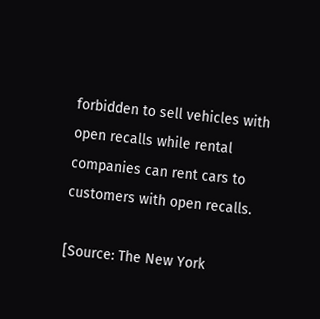forbidden to sell vehicles with open recalls while rental companies can rent cars to customers with open recalls.

[Source: The New York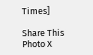Times]

Share This Photo X